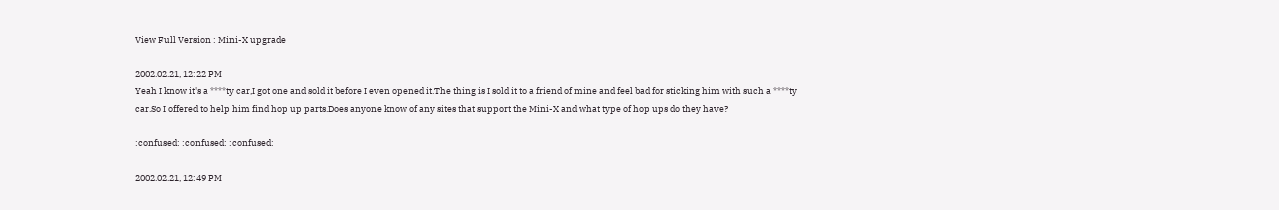View Full Version : Mini-X upgrade

2002.02.21, 12:22 PM
Yeah I know it's a ****ty car,I got one and sold it before I even opened it.The thing is I sold it to a friend of mine and feel bad for sticking him with such a ****ty car.So I offered to help him find hop up parts.Does anyone know of any sites that support the Mini-X and what type of hop ups do they have?

:confused: :confused: :confused:

2002.02.21, 12:49 PM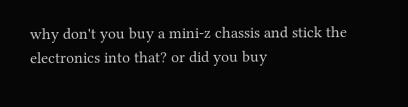why don't you buy a mini-z chassis and stick the electronics into that? or did you buy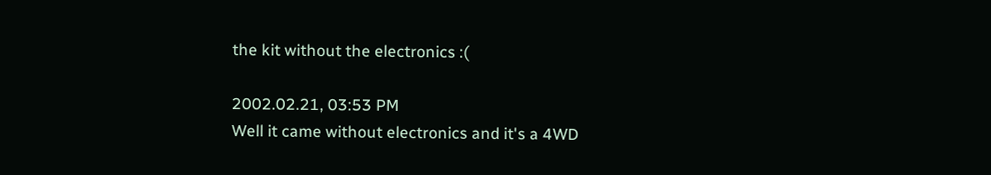the kit without the electronics :(

2002.02.21, 03:53 PM
Well it came without electronics and it's a 4WD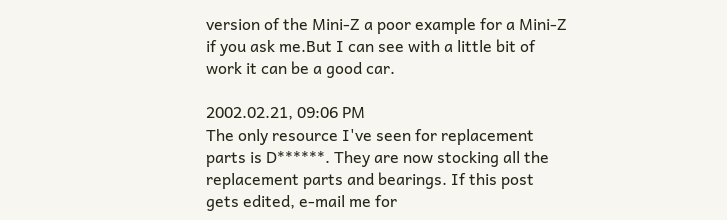version of the Mini-Z a poor example for a Mini-Z if you ask me.But I can see with a little bit of work it can be a good car.

2002.02.21, 09:06 PM
The only resource I've seen for replacement parts is D******. They are now stocking all the replacement parts and bearings. If this post gets edited, e-mail me for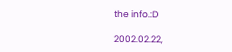the info.:D

2002.02.22,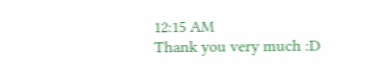12:15 AM
Thank you very much :D